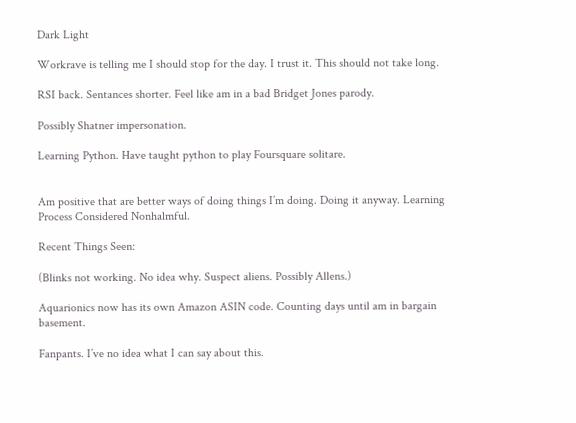Dark Light

Workrave is telling me I should stop for the day. I trust it. This should not take long.

RSI back. Sentances shorter. Feel like am in a bad Bridget Jones parody.

Possibly Shatner impersonation.

Learning Python. Have taught python to play Foursquare solitare.


Am positive that are better ways of doing things I’m doing. Doing it anyway. Learning Process Considered Nonhalmful.

Recent Things Seen:

(Blinks not working. No idea why. Suspect aliens. Possibly Allens.)

Aquarionics now has its own Amazon ASIN code. Counting days until am in bargain basement.

Fanpants. I’ve no idea what I can say about this.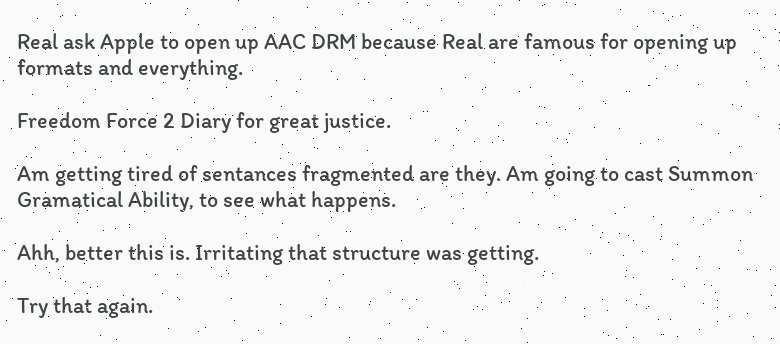Real ask Apple to open up AAC DRM because Real are famous for opening up formats and everything.

Freedom Force 2 Diary for great justice.

Am getting tired of sentances fragmented are they. Am going to cast Summon Gramatical Ability, to see what happens.

Ahh, better this is. Irritating that structure was getting.

Try that again.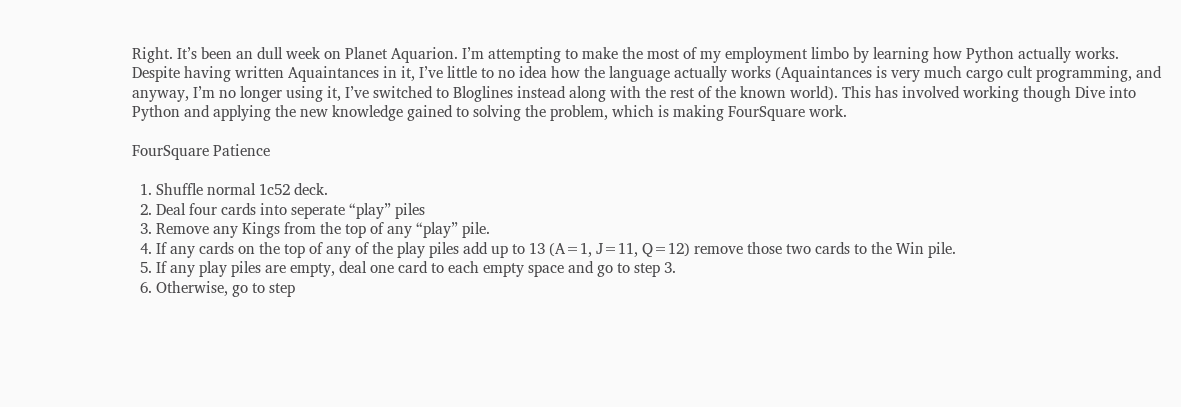Right. It’s been an dull week on Planet Aquarion. I’m attempting to make the most of my employment limbo by learning how Python actually works. Despite having written Aquaintances in it, I’ve little to no idea how the language actually works (Aquaintances is very much cargo cult programming, and anyway, I’m no longer using it, I’ve switched to Bloglines instead along with the rest of the known world). This has involved working though Dive into Python and applying the new knowledge gained to solving the problem, which is making FourSquare work.

FourSquare Patience

  1. Shuffle normal 1c52 deck.
  2. Deal four cards into seperate “play” piles
  3. Remove any Kings from the top of any “play” pile.
  4. If any cards on the top of any of the play piles add up to 13 (A=1, J=11, Q=12) remove those two cards to the Win pile.
  5. If any play piles are empty, deal one card to each empty space and go to step 3.
  6. Otherwise, go to step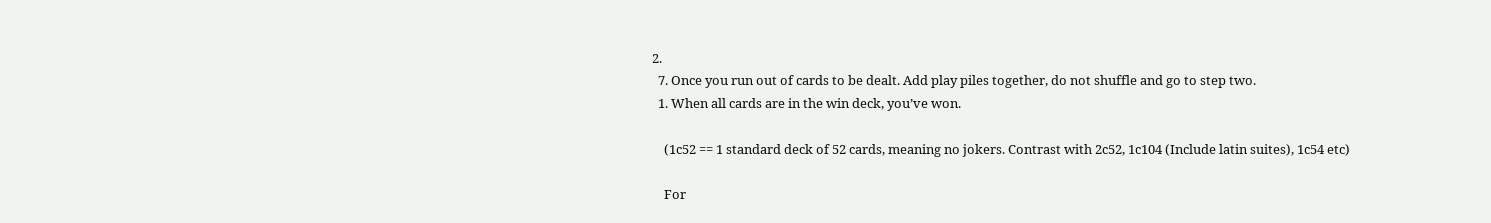2.
  7. Once you run out of cards to be dealt. Add play piles together, do not shuffle and go to step two.
  1. When all cards are in the win deck, you’ve won.

    (1c52 == 1 standard deck of 52 cards, meaning no jokers. Contrast with 2c52, 1c104 (Include latin suites), 1c54 etc)

    For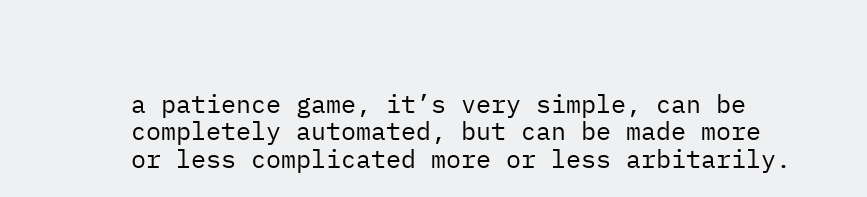a patience game, it’s very simple, can be completely automated, but can be made more or less complicated more or less arbitarily.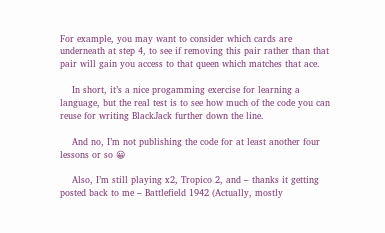For example, you may want to consider which cards are underneath at step 4, to see if removing this pair rather than that pair will gain you access to that queen which matches that ace.

    In short, it’s a nice progamming exercise for learning a language, but the real test is to see how much of the code you can reuse for writing BlackJack further down the line.

    And no, I’m not publishing the code for at least another four lessons or so 😀

    Also, I’m still playing x2, Tropico 2, and – thanks it getting posted back to me – Battlefield 1942 (Actually, mostly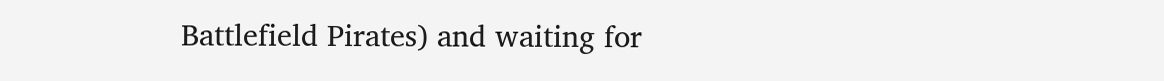Battlefield Pirates) and waiting for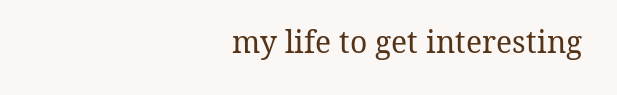my life to get interesting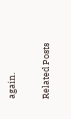again.

Related Posts